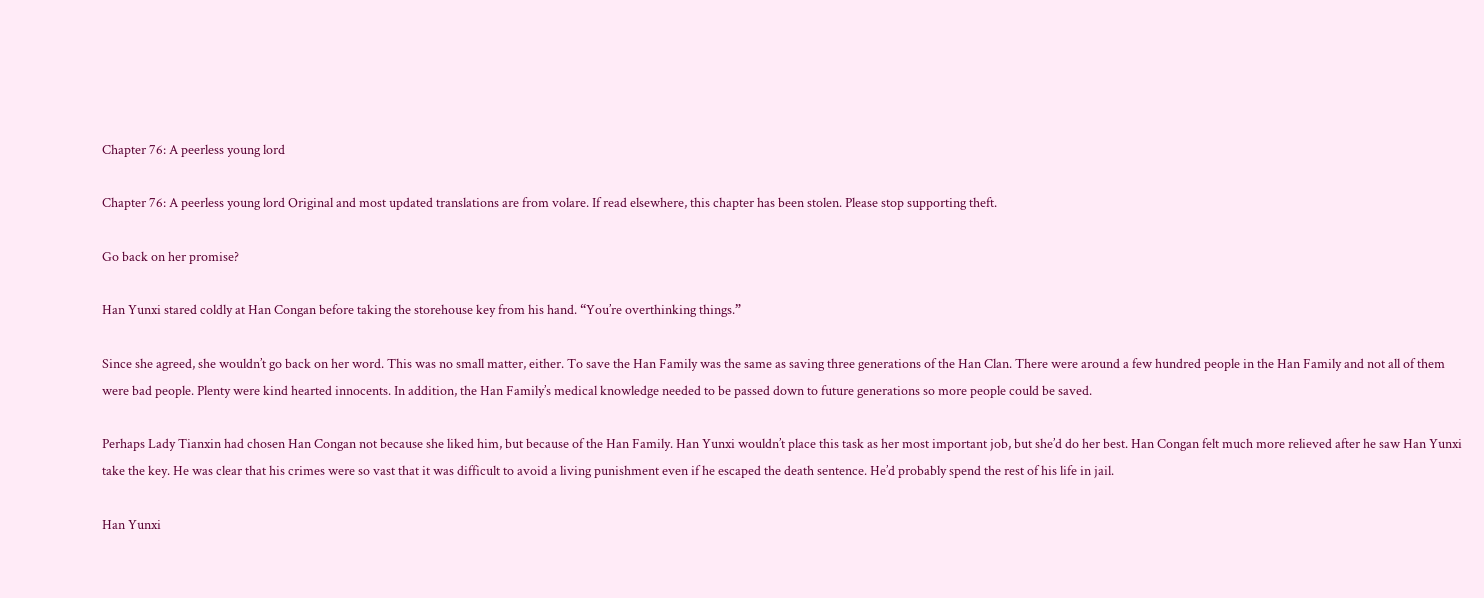Chapter 76: A peerless young lord

Chapter 76: A peerless young lord Original and most updated translations are from volare. If read elsewhere, this chapter has been stolen. Please stop supporting theft.

Go back on her promise?

Han Yunxi stared coldly at Han Congan before taking the storehouse key from his hand. “You’re overthinking things.”

Since she agreed, she wouldn’t go back on her word. This was no small matter, either. To save the Han Family was the same as saving three generations of the Han Clan. There were around a few hundred people in the Han Family and not all of them were bad people. Plenty were kind hearted innocents. In addition, the Han Family’s medical knowledge needed to be passed down to future generations so more people could be saved.

Perhaps Lady Tianxin had chosen Han Congan not because she liked him, but because of the Han Family. Han Yunxi wouldn’t place this task as her most important job, but she’d do her best. Han Congan felt much more relieved after he saw Han Yunxi take the key. He was clear that his crimes were so vast that it was difficult to avoid a living punishment even if he escaped the death sentence. He’d probably spend the rest of his life in jail.

Han Yunxi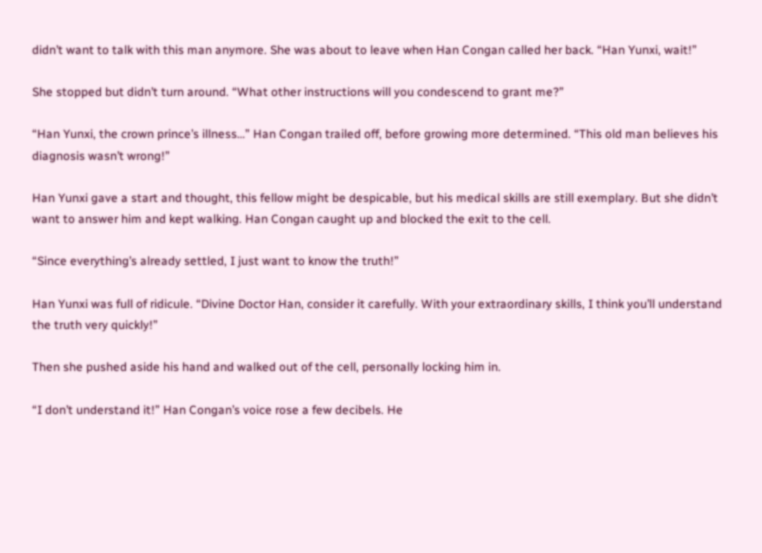didn’t want to talk with this man anymore. She was about to leave when Han Congan called her back. “Han Yunxi, wait!”

She stopped but didn’t turn around. “What other instructions will you condescend to grant me?”

“Han Yunxi, the crown prince’s illness…” Han Congan trailed off, before growing more determined. “This old man believes his diagnosis wasn’t wrong!”

Han Yunxi gave a start and thought, this fellow might be despicable, but his medical skills are still exemplary. But she didn’t want to answer him and kept walking. Han Congan caught up and blocked the exit to the cell.

“Since everything’s already settled, I just want to know the truth!”

Han Yunxi was full of ridicule. “Divine Doctor Han, consider it carefully. With your extraordinary skills, I think you’ll understand the truth very quickly!”

Then she pushed aside his hand and walked out of the cell, personally locking him in.

“I don’t understand it!” Han Congan’s voice rose a few decibels. He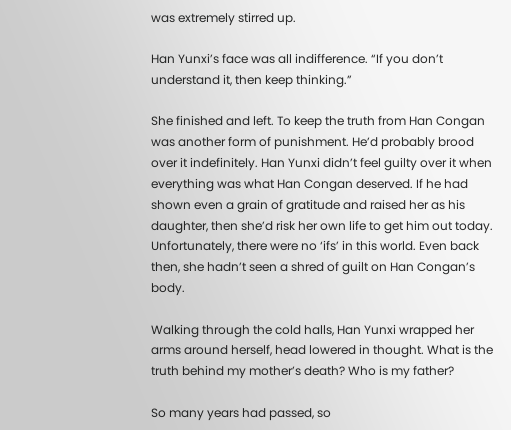was extremely stirred up.

Han Yunxi’s face was all indifference. “If you don’t understand it, then keep thinking.”

She finished and left. To keep the truth from Han Congan was another form of punishment. He’d probably brood over it indefinitely. Han Yunxi didn’t feel guilty over it when everything was what Han Congan deserved. If he had shown even a grain of gratitude and raised her as his daughter, then she’d risk her own life to get him out today. Unfortunately, there were no ‘ifs’ in this world. Even back then, she hadn’t seen a shred of guilt on Han Congan’s body.

Walking through the cold halls, Han Yunxi wrapped her arms around herself, head lowered in thought. What is the truth behind my mother’s death? Who is my father?

So many years had passed, so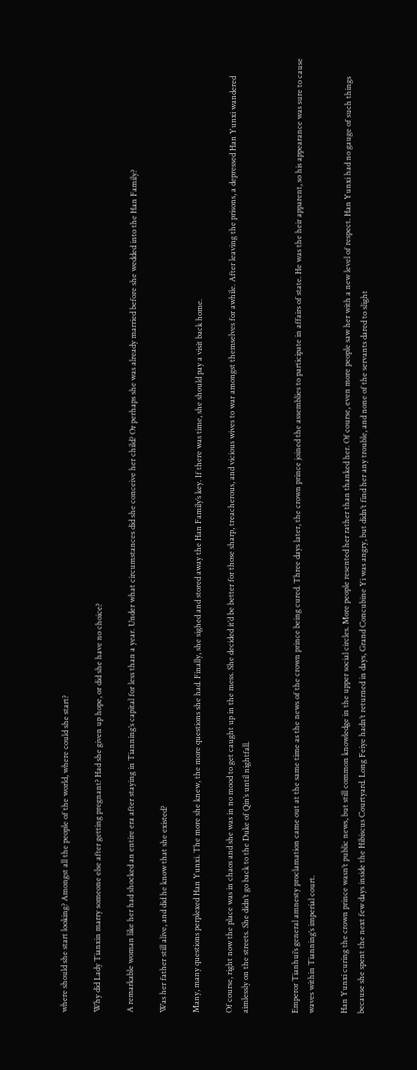where should she start looking? Amongst all the people of the world, where could she start?

Why did Lady Tianxin marry someone else after getting pregnant? Had she given up hope, or did she have no choice?

A remarkable woman like her had shocked an entire era after staying in Tianning’s capital for less than a year. Under what circumstances did she conceive her child? Or perhaps she was already married before she wedded into the Han Family?

Was her father still alive, and did he know that she existed?

Many, many questions perplexed Han Yunxi. The more she knew, the more questions she had. Finally, she sighed and stored away the Han Family’s key. If there was time, she should pay a visit back home.

Of course, right now the place was in chaos and she was in no mood to get caught up in the mess. She decided it’d be better for those sharp, treacherous, and vicious wives to war amongst themselves for awhile. After leaving the prisons, a depressed Han Yunxi wandered aimlessly on the streets. She didn’t go back to the Duke of Qin’s until nightfall.


Emperor Tianhui’s general amnesty proclamation came out at the same time as the news of the crown prince being cured. Three days later, the crown prince joined the assemblies to participate in affairs of state. He was the heir apparent, so his appearance was sure to cause waves within Tianning’s imperial court.

Han Yunxi curing the crown prince wasn’t public news, but still common knowledge in the upper social circles. More people resented her rather than thanked her. Of course, even more people saw her with a new level of respect. Han Yunxi had no gauge of such things because she spent the next few days inside the Hibiscus Courtyard. Long Feiye hadn’t returned in days, Grand Concubine Yi was angry, but didn’t find her any trouble, and none of the servants dared to slight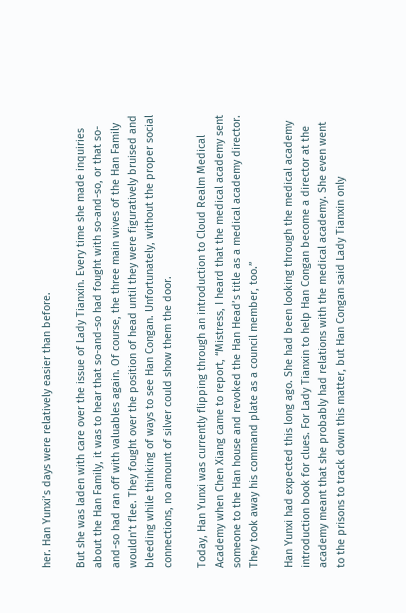her. Han Yunxi’s days were relatively easier than before.

But she was laden with care over the issue of Lady Tianxin. Every time she made inquiries about the Han Family, it was to hear that so-and-so had fought with so-and-so, or that so-and-so had ran off with valuables again. Of course, the three main wives of the Han Family wouldn’t flee. They fought over the position of head until they were figuratively bruised and bleeding while thinking of ways to see Han Congan. Unfortunately, without the proper social connections, no amount of silver could show them the door.

Today, Han Yunxi was currently flipping through an introduction to Cloud Realm Medical Academy when Chen Xiang came to report, “Mistress, I heard that the medical academy sent someone to the Han house and revoked the Han Head’s title as a medical academy director. They took away his command plate as a council member, too.”

Han Yunxi had expected this long ago. She had been looking through the medical academy introduction book for clues. For Lady Tianxin to help Han Congan become a director at the academy meant that she probably had relations with the medical academy. She even went to the prisons to track down this matter, but Han Congan said Lady Tianxin only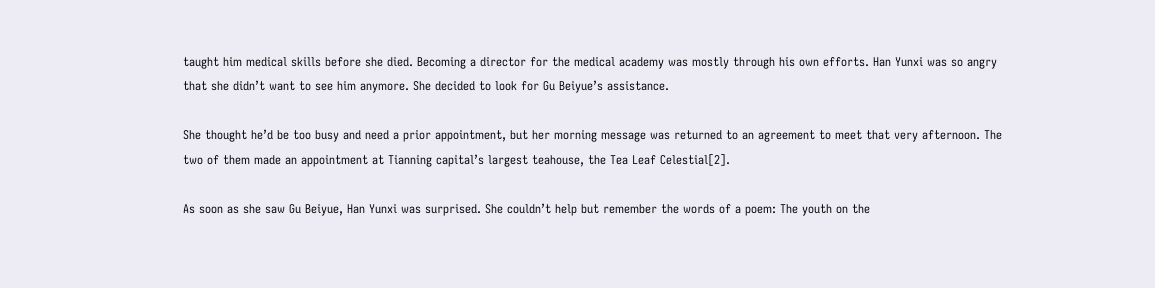taught him medical skills before she died. Becoming a director for the medical academy was mostly through his own efforts. Han Yunxi was so angry that she didn’t want to see him anymore. She decided to look for Gu Beiyue’s assistance.

She thought he’d be too busy and need a prior appointment, but her morning message was returned to an agreement to meet that very afternoon. The two of them made an appointment at Tianning capital’s largest teahouse, the Tea Leaf Celestial[2].

As soon as she saw Gu Beiyue, Han Yunxi was surprised. She couldn’t help but remember the words of a poem: The youth on the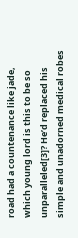road had a countenance like jade, which young lord is this to be so unparalleled[3]? He’d replaced his simple and unadorned medical robes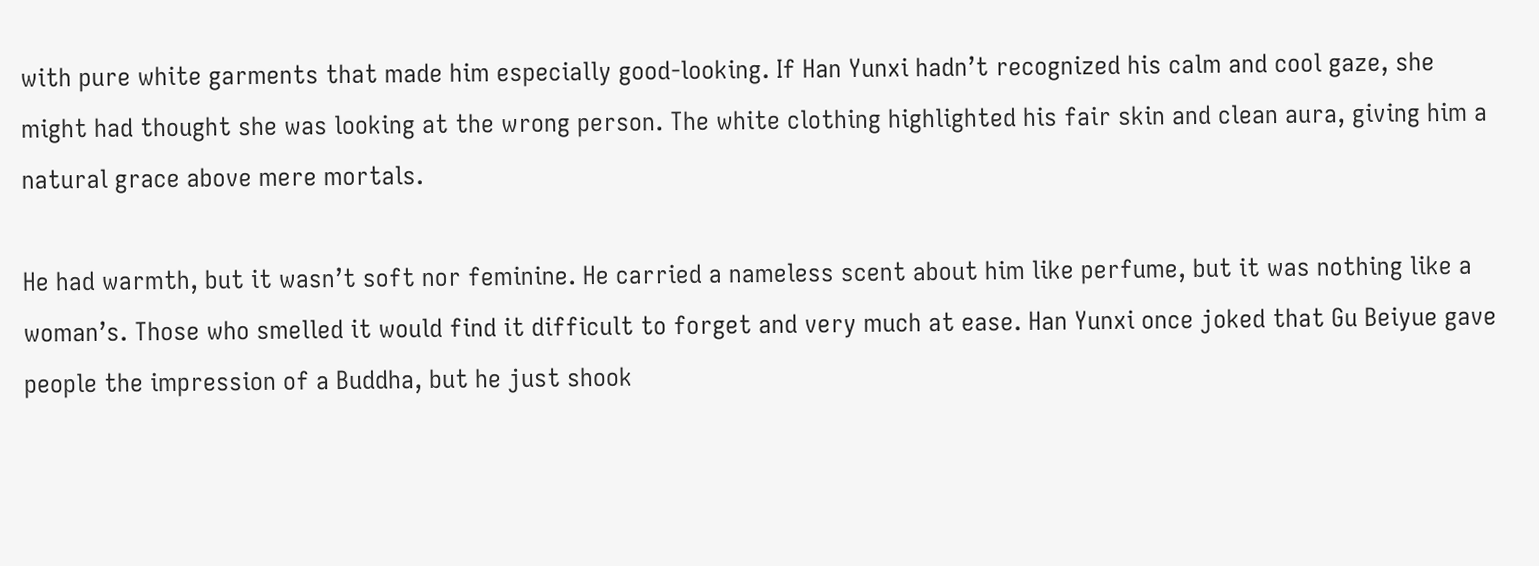with pure white garments that made him especially good-looking. If Han Yunxi hadn’t recognized his calm and cool gaze, she might had thought she was looking at the wrong person. The white clothing highlighted his fair skin and clean aura, giving him a natural grace above mere mortals.

He had warmth, but it wasn’t soft nor feminine. He carried a nameless scent about him like perfume, but it was nothing like a woman’s. Those who smelled it would find it difficult to forget and very much at ease. Han Yunxi once joked that Gu Beiyue gave people the impression of a Buddha, but he just shook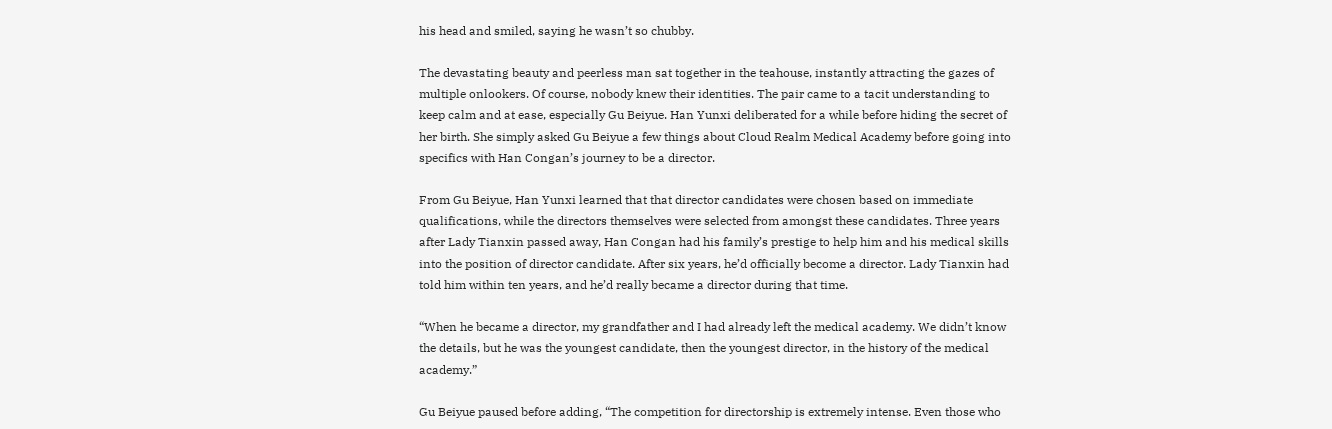his head and smiled, saying he wasn’t so chubby.

The devastating beauty and peerless man sat together in the teahouse, instantly attracting the gazes of multiple onlookers. Of course, nobody knew their identities. The pair came to a tacit understanding to keep calm and at ease, especially Gu Beiyue. Han Yunxi deliberated for a while before hiding the secret of her birth. She simply asked Gu Beiyue a few things about Cloud Realm Medical Academy before going into specifics with Han Congan’s journey to be a director.

From Gu Beiyue, Han Yunxi learned that that director candidates were chosen based on immediate qualifications, while the directors themselves were selected from amongst these candidates. Three years after Lady Tianxin passed away, Han Congan had his family’s prestige to help him and his medical skills into the position of director candidate. After six years, he’d officially become a director. Lady Tianxin had told him within ten years, and he’d really became a director during that time.

“When he became a director, my grandfather and I had already left the medical academy. We didn’t know the details, but he was the youngest candidate, then the youngest director, in the history of the medical academy.”

Gu Beiyue paused before adding, “The competition for directorship is extremely intense. Even those who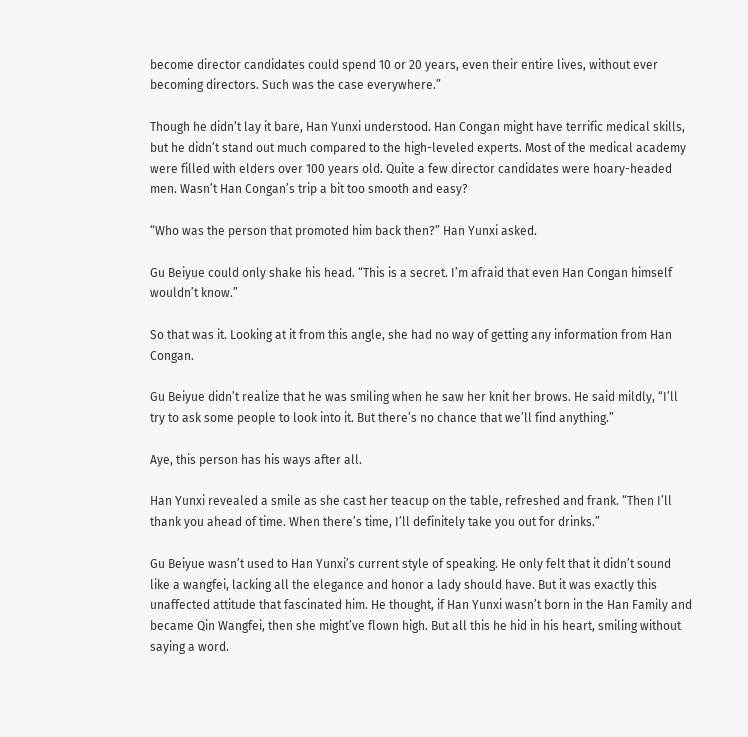become director candidates could spend 10 or 20 years, even their entire lives, without ever becoming directors. Such was the case everywhere.”

Though he didn’t lay it bare, Han Yunxi understood. Han Congan might have terrific medical skills, but he didn’t stand out much compared to the high-leveled experts. Most of the medical academy were filled with elders over 100 years old. Quite a few director candidates were hoary-headed men. Wasn’t Han Congan’s trip a bit too smooth and easy?

“Who was the person that promoted him back then?” Han Yunxi asked.

Gu Beiyue could only shake his head. “This is a secret. I’m afraid that even Han Congan himself wouldn’t know.”

So that was it. Looking at it from this angle, she had no way of getting any information from Han Congan.

Gu Beiyue didn’t realize that he was smiling when he saw her knit her brows. He said mildly, “I’ll try to ask some people to look into it. But there’s no chance that we’ll find anything.”

Aye, this person has his ways after all.

Han Yunxi revealed a smile as she cast her teacup on the table, refreshed and frank. “Then I’ll thank you ahead of time. When there’s time, I’ll definitely take you out for drinks.”

Gu Beiyue wasn’t used to Han Yunxi’s current style of speaking. He only felt that it didn’t sound like a wangfei, lacking all the elegance and honor a lady should have. But it was exactly this unaffected attitude that fascinated him. He thought, if Han Yunxi wasn’t born in the Han Family and became Qin Wangfei, then she might’ve flown high. But all this he hid in his heart, smiling without saying a word.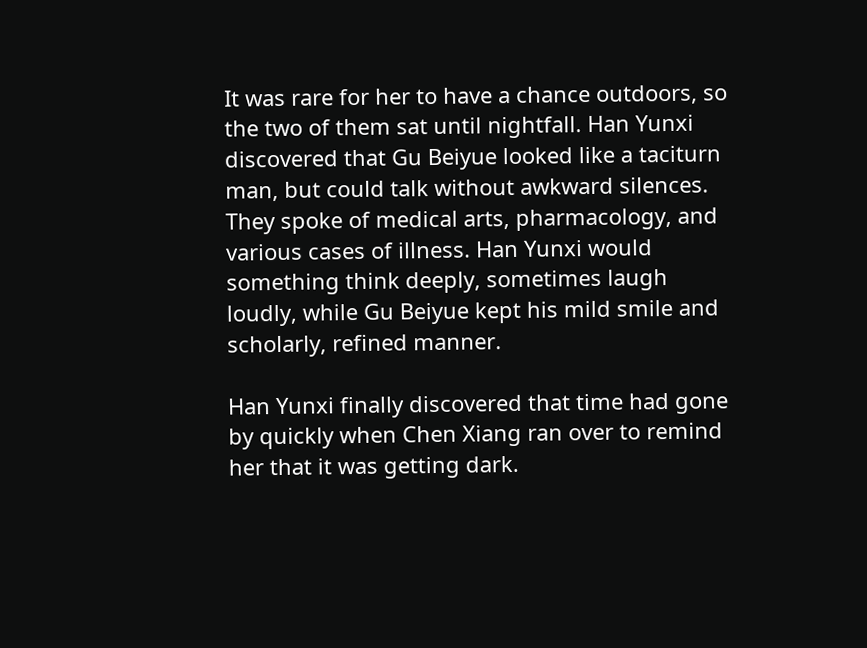It was rare for her to have a chance outdoors, so the two of them sat until nightfall. Han Yunxi discovered that Gu Beiyue looked like a taciturn man, but could talk without awkward silences. They spoke of medical arts, pharmacology, and various cases of illness. Han Yunxi would something think deeply, sometimes laugh loudly, while Gu Beiyue kept his mild smile and scholarly, refined manner.

Han Yunxi finally discovered that time had gone by quickly when Chen Xiang ran over to remind her that it was getting dark.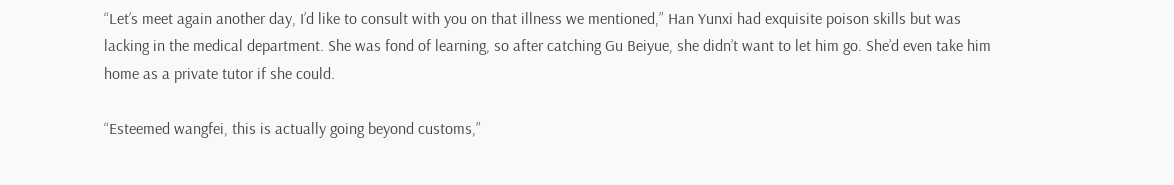“Let’s meet again another day, I’d like to consult with you on that illness we mentioned,” Han Yunxi had exquisite poison skills but was lacking in the medical department. She was fond of learning, so after catching Gu Beiyue, she didn’t want to let him go. She’d even take him home as a private tutor if she could.

“Esteemed wangfei, this is actually going beyond customs,”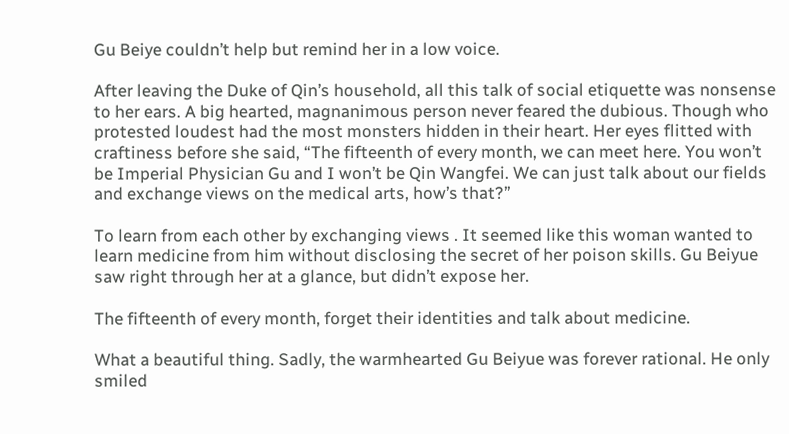Gu Beiye couldn’t help but remind her in a low voice.

After leaving the Duke of Qin’s household, all this talk of social etiquette was nonsense to her ears. A big hearted, magnanimous person never feared the dubious. Though who protested loudest had the most monsters hidden in their heart. Her eyes flitted with craftiness before she said, “The fifteenth of every month, we can meet here. You won’t be Imperial Physician Gu and I won’t be Qin Wangfei. We can just talk about our fields and exchange views on the medical arts, how’s that?”

To learn from each other by exchanging views . It seemed like this woman wanted to learn medicine from him without disclosing the secret of her poison skills. Gu Beiyue saw right through her at a glance, but didn’t expose her.

The fifteenth of every month, forget their identities and talk about medicine.

What a beautiful thing. Sadly, the warmhearted Gu Beiyue was forever rational. He only smiled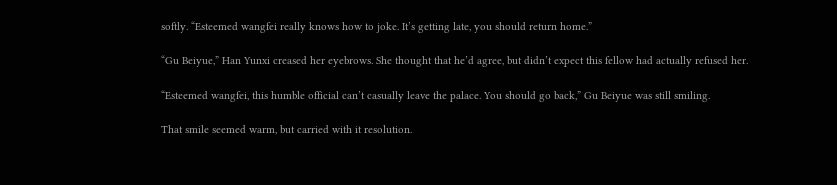softly. “Esteemed wangfei really knows how to joke. It’s getting late, you should return home.”

“Gu Beiyue,” Han Yunxi creased her eyebrows. She thought that he’d agree, but didn’t expect this fellow had actually refused her.

“Esteemed wangfei, this humble official can’t casually leave the palace. You should go back,” Gu Beiyue was still smiling.

That smile seemed warm, but carried with it resolution.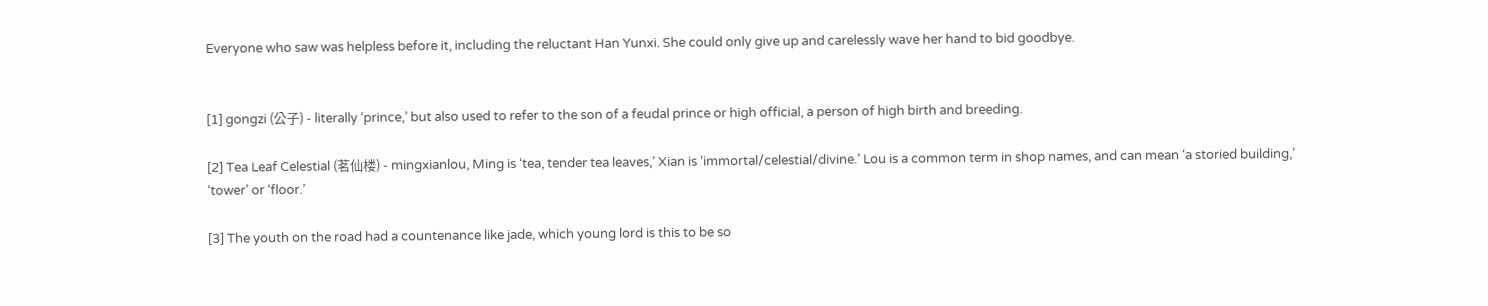Everyone who saw was helpless before it, including the reluctant Han Yunxi. She could only give up and carelessly wave her hand to bid goodbye.


[1] gongzi (公子) - literally ‘prince,’ but also used to refer to the son of a feudal prince or high official, a person of high birth and breeding.

[2] Tea Leaf Celestial (茗仙楼) - mingxianlou, Ming is ‘tea, tender tea leaves,’ Xian is ‘immortal/celestial/divine.’ Lou is a common term in shop names, and can mean ‘a storied building,’ ‘tower’ or ‘floor.’

[3] The youth on the road had a countenance like jade, which young lord is this to be so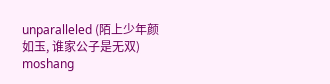unparalleled (陌上少年颜如玉, 谁家公子是无双) moshang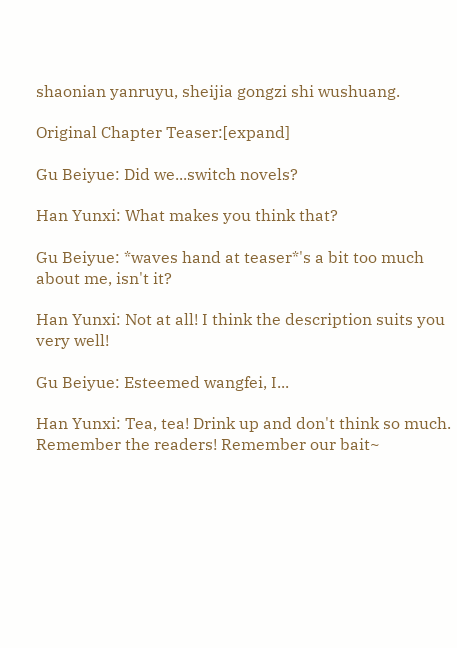shaonian yanruyu, sheijia gongzi shi wushuang.

Original Chapter Teaser:[expand]

Gu Beiyue: Did we...switch novels?

Han Yunxi: What makes you think that?

Gu Beiyue: *waves hand at teaser*'s a bit too much about me, isn't it?

Han Yunxi: Not at all! I think the description suits you very well!

Gu Beiyue: Esteemed wangfei, I...

Han Yunxi: Tea, tea! Drink up and don't think so much. Remember the readers! Remember our bait~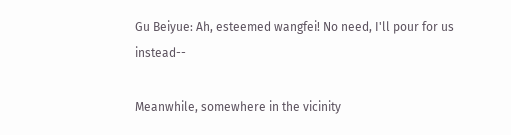Gu Beiyue: Ah, esteemed wangfei! No need, I'll pour for us instead--

Meanwhile, somewhere in the vicinity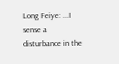Long Feiye: ...I sense a disturbance in the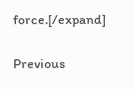force.[/expand]

Previous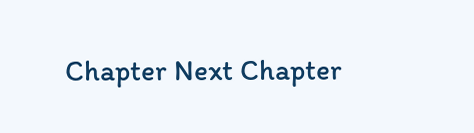Chapter Next Chapter